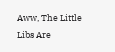Aww, The Little Libs Are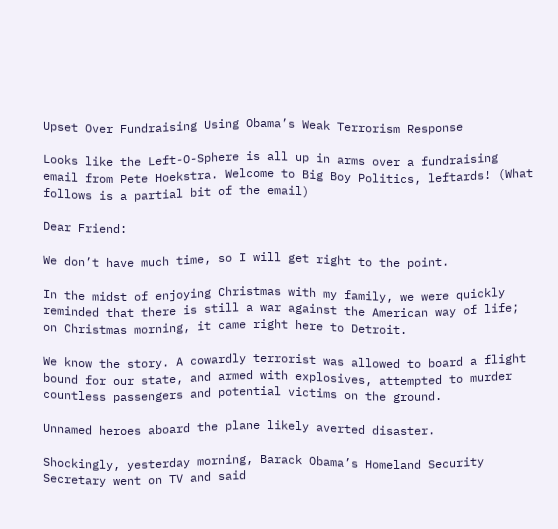Upset Over Fundraising Using Obama’s Weak Terrorism Response

Looks like the Left-O-Sphere is all up in arms over a fundraising email from Pete Hoekstra. Welcome to Big Boy Politics, leftards! (What follows is a partial bit of the email)

Dear Friend:

We don’t have much time, so I will get right to the point.

In the midst of enjoying Christmas with my family, we were quickly reminded that there is still a war against the American way of life; on Christmas morning, it came right here to Detroit.

We know the story. A cowardly terrorist was allowed to board a flight bound for our state, and armed with explosives, attempted to murder countless passengers and potential victims on the ground.

Unnamed heroes aboard the plane likely averted disaster.

Shockingly, yesterday morning, Barack Obama’s Homeland Security Secretary went on TV and said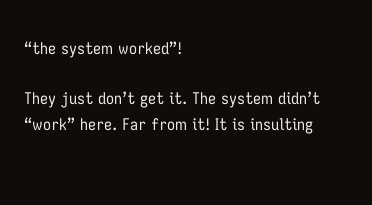“the system worked”!

They just don’t get it. The system didn’t “work” here. Far from it! It is insulting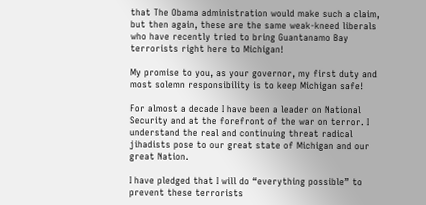that The Obama administration would make such a claim, but then again, these are the same weak-kneed liberals who have recently tried to bring Guantanamo Bay terrorists right here to Michigan!

My promise to you, as your governor, my first duty and most solemn responsibility is to keep Michigan safe!

For almost a decade I have been a leader on National Security and at the forefront of the war on terror. I understand the real and continuing threat radical jihadists pose to our great state of Michigan and our great Nation.

I have pledged that I will do “everything possible” to prevent these terrorists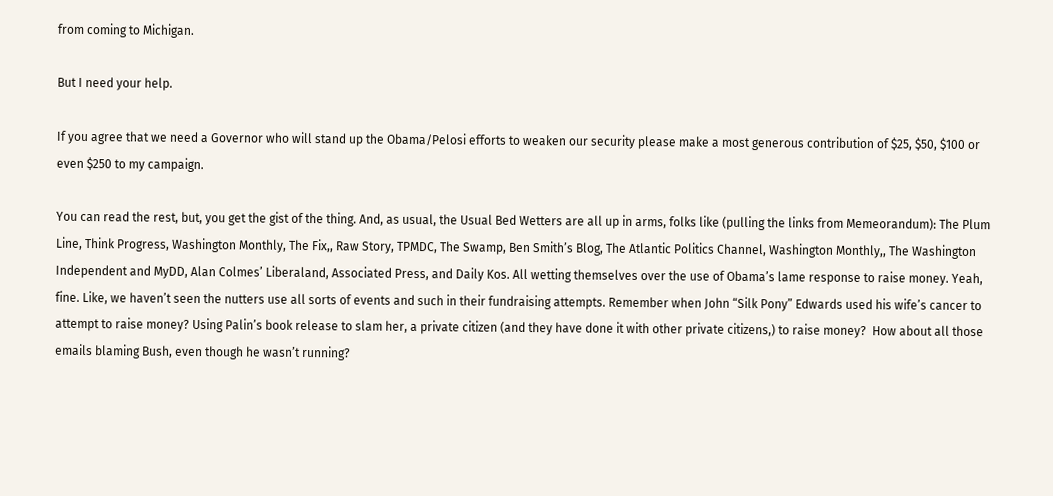from coming to Michigan.

But I need your help.

If you agree that we need a Governor who will stand up the Obama/Pelosi efforts to weaken our security please make a most generous contribution of $25, $50, $100 or even $250 to my campaign.

You can read the rest, but, you get the gist of the thing. And, as usual, the Usual Bed Wetters are all up in arms, folks like (pulling the links from Memeorandum): The Plum Line, Think Progress, Washington Monthly, The Fix,, Raw Story, TPMDC, The Swamp, Ben Smith’s Blog, The Atlantic Politics Channel, Washington Monthly,, The Washington Independent and MyDD, Alan Colmes’ Liberaland, Associated Press, and Daily Kos. All wetting themselves over the use of Obama’s lame response to raise money. Yeah, fine. Like, we haven’t seen the nutters use all sorts of events and such in their fundraising attempts. Remember when John “Silk Pony” Edwards used his wife’s cancer to attempt to raise money? Using Palin’s book release to slam her, a private citizen (and they have done it with other private citizens,) to raise money?  How about all those emails blaming Bush, even though he wasn’t running?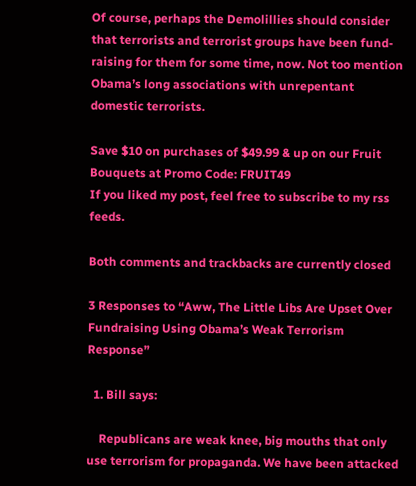Of course, perhaps the Demolillies should consider that terrorists and terrorist groups have been fund-raising for them for some time, now. Not too mention Obama’s long associations with unrepentant domestic terrorists.

Save $10 on purchases of $49.99 & up on our Fruit Bouquets at Promo Code: FRUIT49
If you liked my post, feel free to subscribe to my rss feeds.

Both comments and trackbacks are currently closed

3 Responses to “Aww, The Little Libs Are Upset Over Fundraising Using Obama’s Weak Terrorism Response”

  1. Bill says:

    Republicans are weak knee, big mouths that only use terrorism for propaganda. We have been attacked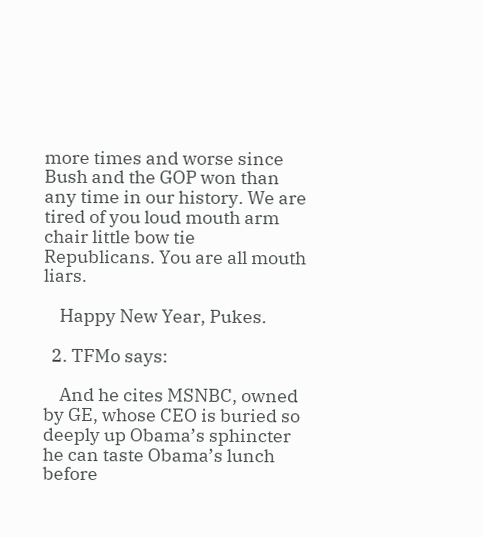more times and worse since Bush and the GOP won than any time in our history. We are tired of you loud mouth arm chair little bow tie Republicans. You are all mouth liars.

    Happy New Year, Pukes.

  2. TFMo says:

    And he cites MSNBC, owned by GE, whose CEO is buried so deeply up Obama’s sphincter he can taste Obama’s lunch before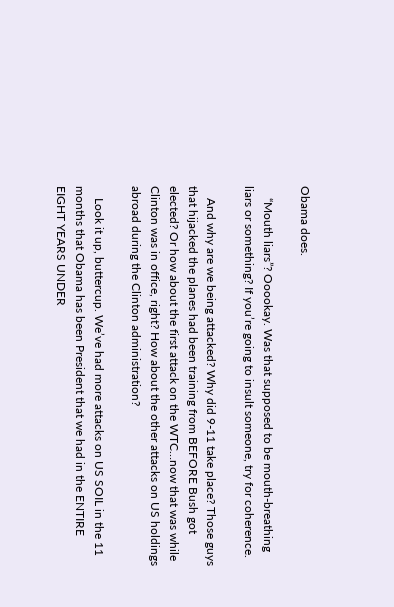Obama does.

    “Mouth liars”? Ooookay. Was that supposed to be mouth-breathing liars or something? If you’re going to insult someone, try for coherence.

    And why are we being attacked? Why did 9-11 take place? Those guys that hijacked the planes had been training from BEFORE Bush got elected? Or how about the first attack on the WTC…now that was while Clinton was in office, right? How about the other attacks on US holdings abroad during the Clinton administration?

    Look it up, buttercup. We’ve had more attacks on US SOIL in the 11 months that Obama has been President that we had in the ENTIRE EIGHT YEARS UNDER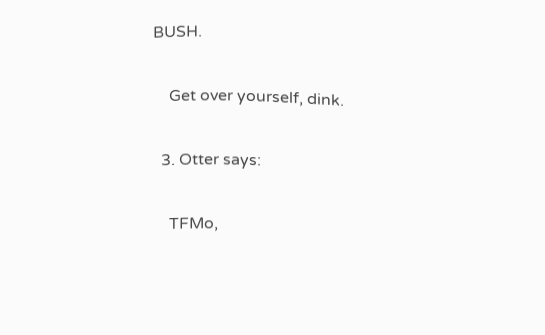BUSH.

    Get over yourself, dink.

  3. Otter says:

    TFMo,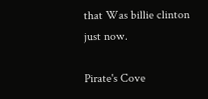that Was billie clinton just now.

Pirate's Cove